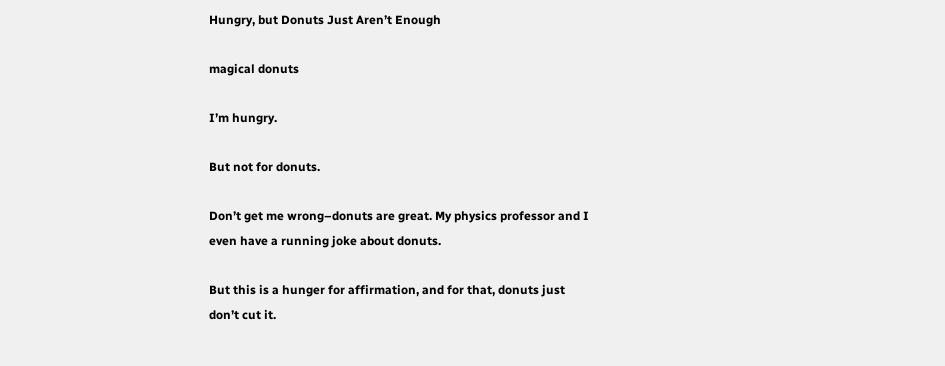Hungry, but Donuts Just Aren’t Enough

magical donuts

I’m hungry.

But not for donuts.

Don’t get me wrong–donuts are great. My physics professor and I even have a running joke about donuts.

But this is a hunger for affirmation, and for that, donuts just don’t cut it.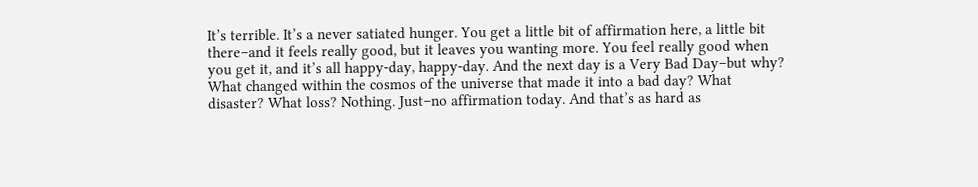It’s terrible. It’s a never satiated hunger. You get a little bit of affirmation here, a little bit there–and it feels really good, but it leaves you wanting more. You feel really good when you get it, and it’s all happy-day, happy-day. And the next day is a Very Bad Day–but why? What changed within the cosmos of the universe that made it into a bad day? What disaster? What loss? Nothing. Just–no affirmation today. And that’s as hard as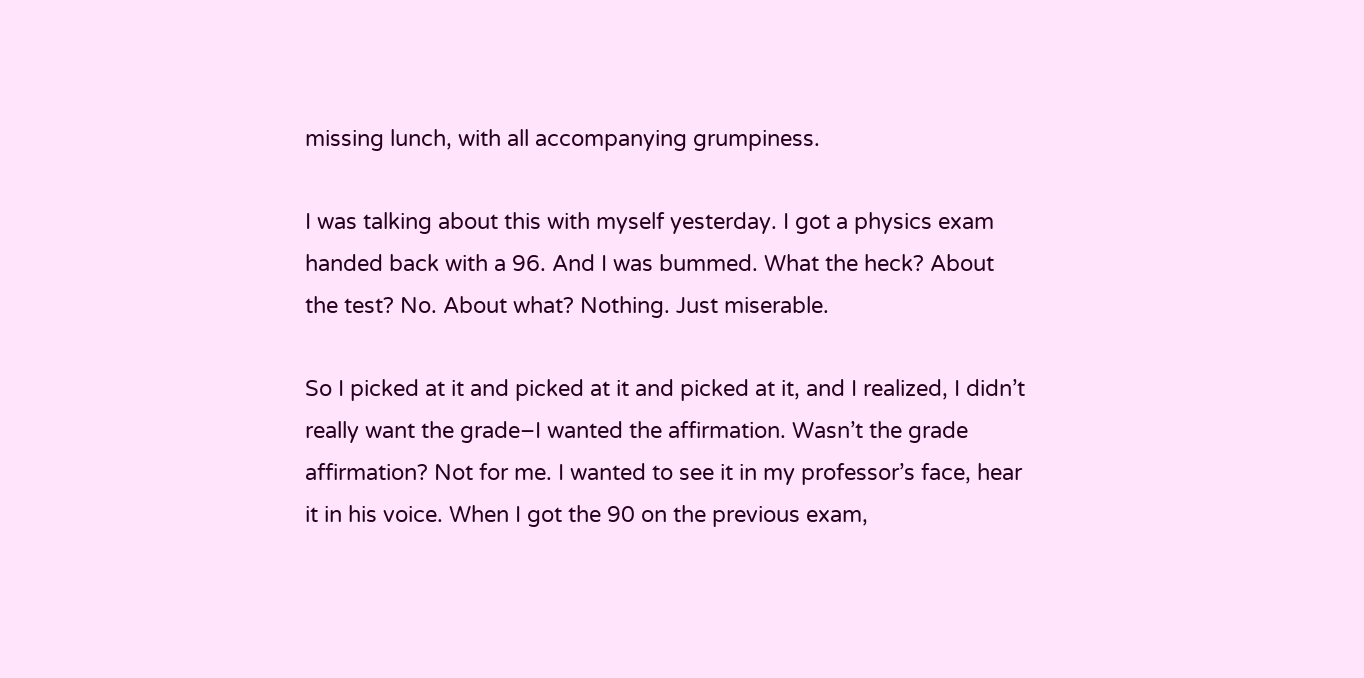missing lunch, with all accompanying grumpiness.

I was talking about this with myself yesterday. I got a physics exam handed back with a 96. And I was bummed. What the heck? About the test? No. About what? Nothing. Just miserable.

So I picked at it and picked at it and picked at it, and I realized, I didn’t really want the grade–I wanted the affirmation. Wasn’t the grade affirmation? Not for me. I wanted to see it in my professor’s face, hear it in his voice. When I got the 90 on the previous exam,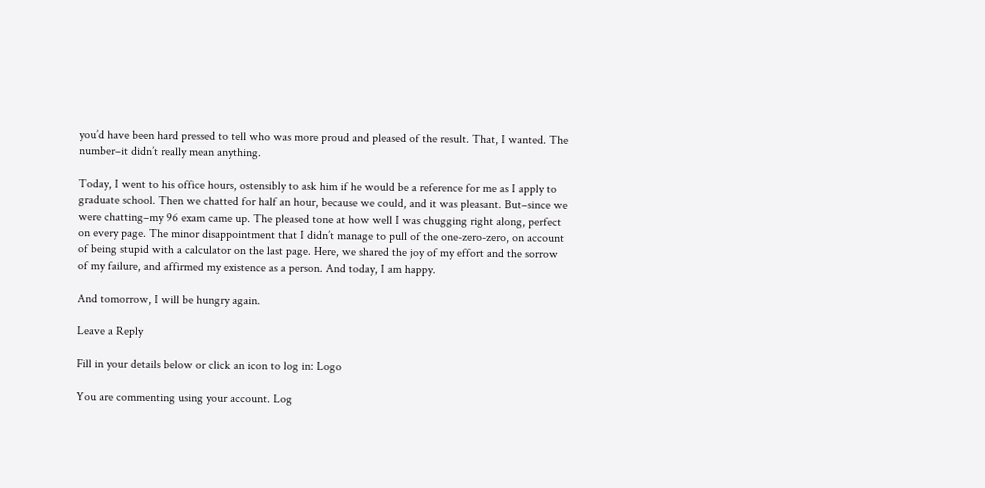you’d have been hard pressed to tell who was more proud and pleased of the result. That, I wanted. The number–it didn’t really mean anything.

Today, I went to his office hours, ostensibly to ask him if he would be a reference for me as I apply to graduate school. Then we chatted for half an hour, because we could, and it was pleasant. But–since we were chatting–my 96 exam came up. The pleased tone at how well I was chugging right along, perfect on every page. The minor disappointment that I didn’t manage to pull of the one-zero-zero, on account of being stupid with a calculator on the last page. Here, we shared the joy of my effort and the sorrow of my failure, and affirmed my existence as a person. And today, I am happy.

And tomorrow, I will be hungry again.

Leave a Reply

Fill in your details below or click an icon to log in: Logo

You are commenting using your account. Log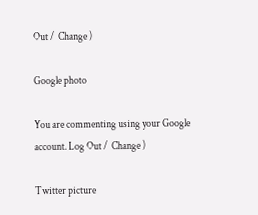Out /  Change )

Google photo

You are commenting using your Google account. Log Out /  Change )

Twitter picture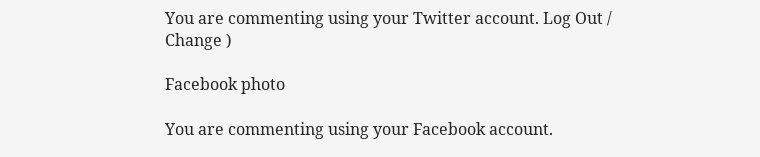You are commenting using your Twitter account. Log Out /  Change )

Facebook photo

You are commenting using your Facebook account.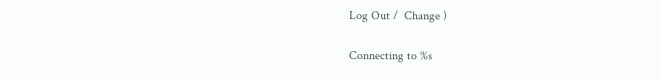Log Out /  Change )

Connecting to %s